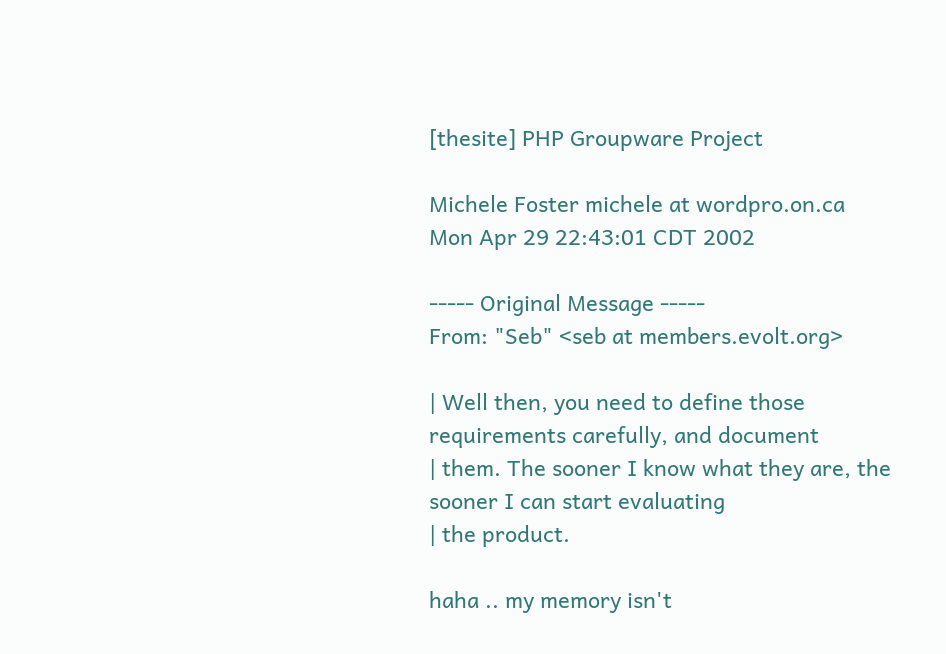[thesite] PHP Groupware Project

Michele Foster michele at wordpro.on.ca
Mon Apr 29 22:43:01 CDT 2002

----- Original Message -----
From: "Seb" <seb at members.evolt.org>

| Well then, you need to define those requirements carefully, and document
| them. The sooner I know what they are, the sooner I can start evaluating
| the product.

haha .. my memory isn't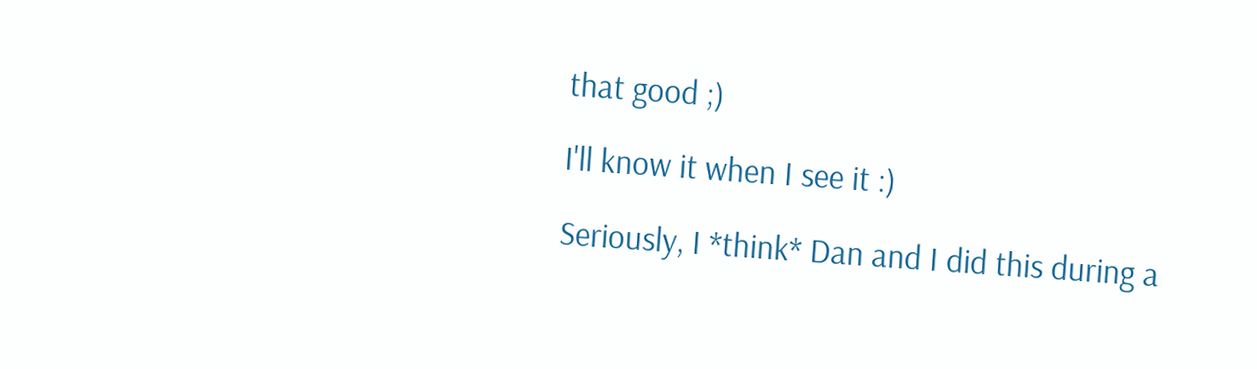that good ;)

I'll know it when I see it :)

Seriously, I *think* Dan and I did this during a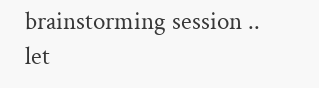brainstorming session ..
let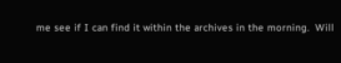me see if I can find it within the archives in the morning.  Will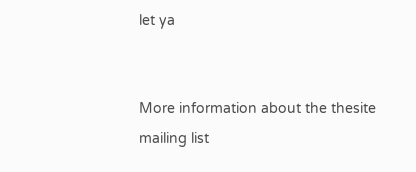let ya


More information about the thesite mailing list